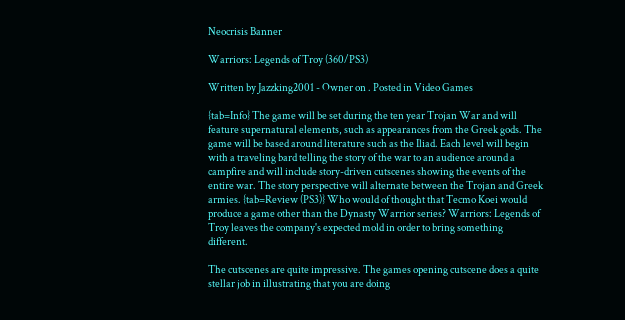Neocrisis Banner

Warriors: Legends of Troy (360/PS3)

Written by Jazzking2001 - Owner on . Posted in Video Games

{tab=Info} The game will be set during the ten year Trojan War and will feature supernatural elements, such as appearances from the Greek gods. The game will be based around literature such as the Iliad. Each level will begin with a traveling bard telling the story of the war to an audience around a campfire and will include story-driven cutscenes showing the events of the entire war. The story perspective will alternate between the Trojan and Greek armies. {tab=Review (PS3)} Who would of thought that Tecmo Koei would produce a game other than the Dynasty Warrior series? Warriors: Legends of Troy leaves the company's expected mold in order to bring something different.

The cutscenes are quite impressive. The games opening cutscene does a quite stellar job in illustrating that you are doing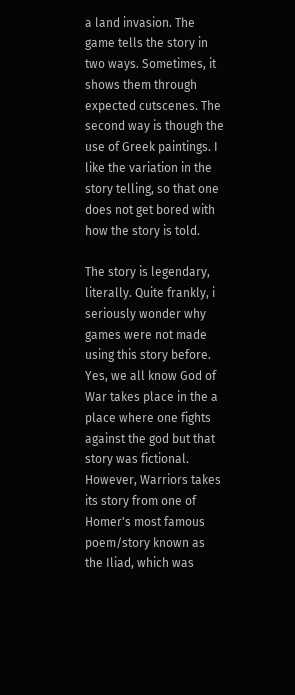a land invasion. The game tells the story in two ways. Sometimes, it shows them through expected cutscenes. The second way is though the use of Greek paintings. I like the variation in the story telling, so that one does not get bored with how the story is told.

The story is legendary, literally. Quite frankly, i seriously wonder why games were not made using this story before. Yes, we all know God of War takes place in the a place where one fights against the god but that story was fictional. However, Warriors takes its story from one of Homer's most famous poem/story known as the Iliad, which was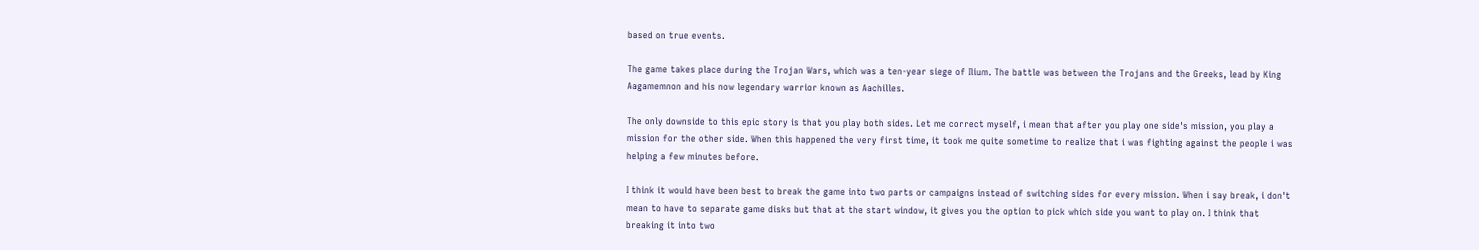based on true events.

The game takes place during the Trojan Wars, which was a ten-year siege of Ilium. The battle was between the Trojans and the Greeks, lead by King Aagamemnon and his now legendary warrior known as Aachilles.

The only downside to this epic story is that you play both sides. Let me correct myself, i mean that after you play one side's mission, you play a mission for the other side. When this happened the very first time, it took me quite sometime to realize that i was fighting against the people i was helping a few minutes before.

I think it would have been best to break the game into two parts or campaigns instead of switching sides for every mission. When i say break, i don't mean to have to separate game disks but that at the start window, it gives you the option to pick which side you want to play on. I think that breaking it into two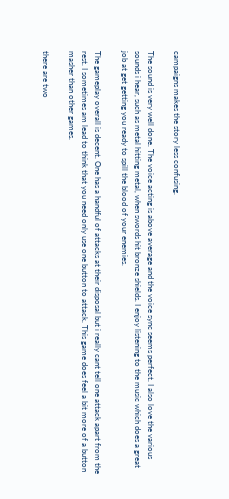campaigns makes the story less confusing.

The sound is very well done. The voice acting is above average and the voice sync seems perfect. I also love the various sounds i hear, such as metal hitting metal, when swords hit bronze shields. I enjoy listening to the music which does a great job at get getting you ready to spill the blood of your enemies.

The gameplay overall is decent. One has a handful of attacks at their disposal but i really cant tell one attack apart from the rest. I sometimes am lead to think that you need only use one button to attack. This game does feel a bit more of a button masher than other games.

there are two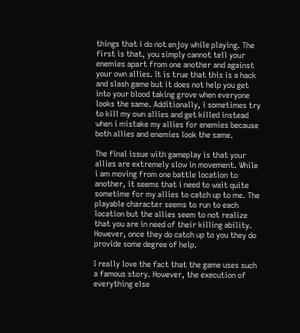things that i do not enjoy while playing. The first is that, you simply cannot tell your enemies apart from one another and against your own allies. It is true that this is a hack and slash game but it does not help you get into your blood taking grove when everyone looks the same. Additionally, i sometimes try to kill my own allies and get killed instead when i mistake my allies for enemies because both allies and enemies look the same.

The final issue with gameplay is that your allies are extremely slow in movement. While i am moving from one battle location to another, it seems that i need to wait quite sometime for my allies to catch up to me. The playable character seems to run to each location but the allies seem to not realize that you are in need of their killing ability. However, once they do catch up to you they do provide some degree of help.

I really love the fact that the game uses such a famous story. However, the execution of everything else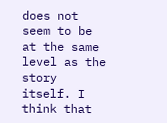does not seem to be at the same level as the story itself. I think that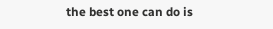the best one can do is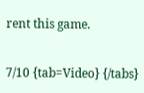rent this game.

7/10 {tab=Video} {/tabs}